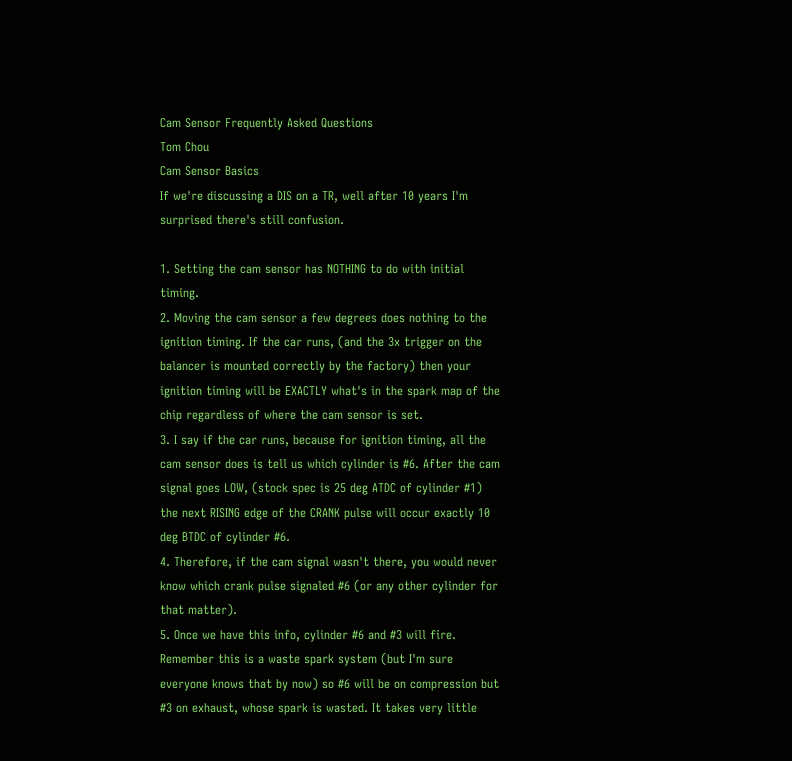Cam Sensor Frequently Asked Questions
Tom Chou
Cam Sensor Basics
If we're discussing a DIS on a TR, well after 10 years I'm surprised there's still confusion.

1. Setting the cam sensor has NOTHING to do with initial timing.
2. Moving the cam sensor a few degrees does nothing to the ignition timing. If the car runs, (and the 3x trigger on the balancer is mounted correctly by the factory) then your ignition timing will be EXACTLY what's in the spark map of the chip regardless of where the cam sensor is set.
3. I say if the car runs, because for ignition timing, all the cam sensor does is tell us which cylinder is #6. After the cam signal goes LOW, (stock spec is 25 deg ATDC of cylinder #1) the next RISING edge of the CRANK pulse will occur exactly 10 deg BTDC of cylinder #6.
4. Therefore, if the cam signal wasn't there, you would never know which crank pulse signaled #6 (or any other cylinder for that matter).
5. Once we have this info, cylinder #6 and #3 will fire. Remember this is a waste spark system (but I'm sure everyone knows that by now) so #6 will be on compression but #3 on exhaust, whose spark is wasted. It takes very little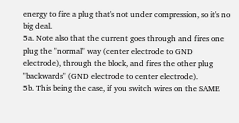energy to fire a plug that's not under compression, so it's no big deal.
5a. Note also that the current goes through and fires one plug the "normal" way (center electrode to GND electrode), through the block, and fires the other plug "backwards" (GND electrode to center electrode).
5b. This being the case, if you switch wires on the SAME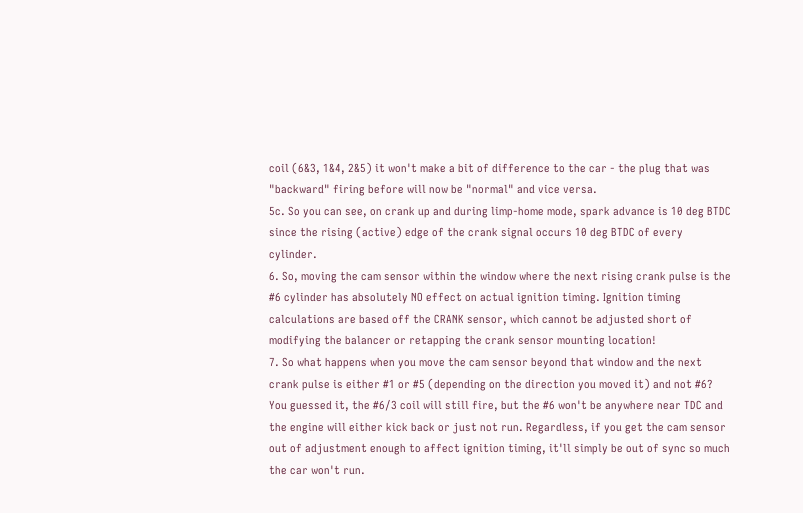coil (6&3, 1&4, 2&5) it won't make a bit of difference to the car - the plug that was "backward" firing before will now be "normal" and vice versa.
5c. So you can see, on crank up and during limp-home mode, spark advance is 10 deg BTDC since the rising (active) edge of the crank signal occurs 10 deg BTDC of every cylinder.
6. So, moving the cam sensor within the window where the next rising crank pulse is the #6 cylinder has absolutely NO effect on actual ignition timing. Ignition timing calculations are based off the CRANK sensor, which cannot be adjusted short of modifying the balancer or retapping the crank sensor mounting location!
7. So what happens when you move the cam sensor beyond that window and the next crank pulse is either #1 or #5 (depending on the direction you moved it) and not #6? You guessed it, the #6/3 coil will still fire, but the #6 won't be anywhere near TDC and the engine will either kick back or just not run. Regardless, if you get the cam sensor out of adjustment enough to affect ignition timing, it'll simply be out of sync so much the car won't run.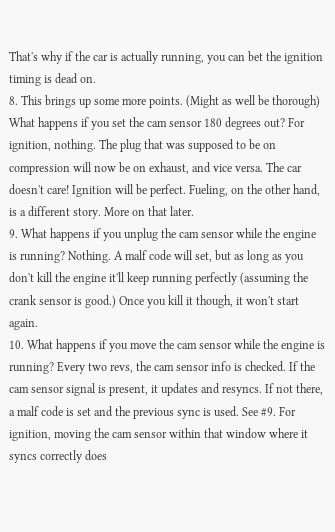That's why if the car is actually running, you can bet the ignition timing is dead on.
8. This brings up some more points. (Might as well be thorough) What happens if you set the cam sensor 180 degrees out? For ignition, nothing. The plug that was supposed to be on compression will now be on exhaust, and vice versa. The car doesn't care! Ignition will be perfect. Fueling, on the other hand, is a different story. More on that later.
9. What happens if you unplug the cam sensor while the engine is running? Nothing. A malf code will set, but as long as you don't kill the engine it'll keep running perfectly (assuming the crank sensor is good.) Once you kill it though, it won't start again.
10. What happens if you move the cam sensor while the engine is running? Every two revs, the cam sensor info is checked. If the cam sensor signal is present, it updates and resyncs. If not there, a malf code is set and the previous sync is used. See #9. For ignition, moving the cam sensor within that window where it syncs correctly does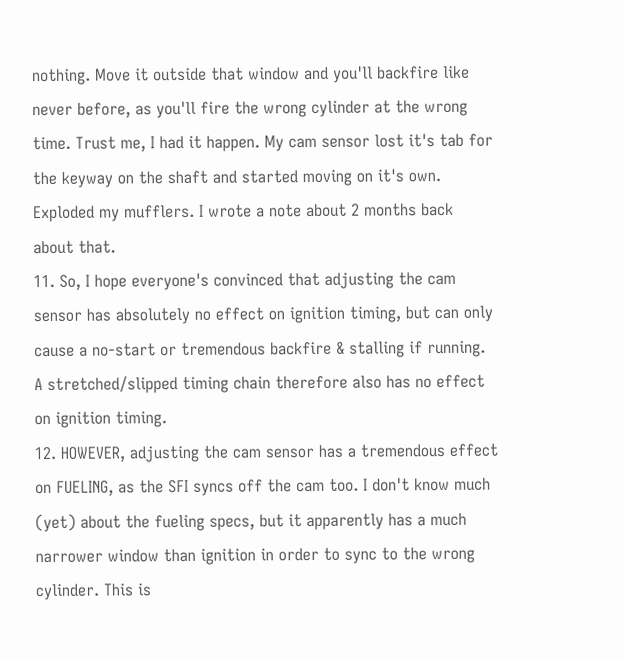nothing. Move it outside that window and you'll backfire like never before, as you'll fire the wrong cylinder at the wrong time. Trust me, I had it happen. My cam sensor lost it's tab for the keyway on the shaft and started moving on it's own. Exploded my mufflers. I wrote a note about 2 months back about that.
11. So, I hope everyone's convinced that adjusting the cam sensor has absolutely no effect on ignition timing, but can only cause a no-start or tremendous backfire & stalling if running.
A stretched/slipped timing chain therefore also has no effect on ignition timing.
12. HOWEVER, adjusting the cam sensor has a tremendous effect on FUELING, as the SFI syncs off the cam too. I don't know much (yet) about the fueling specs, but it apparently has a much narrower window than ignition in order to sync to the wrong cylinder. This is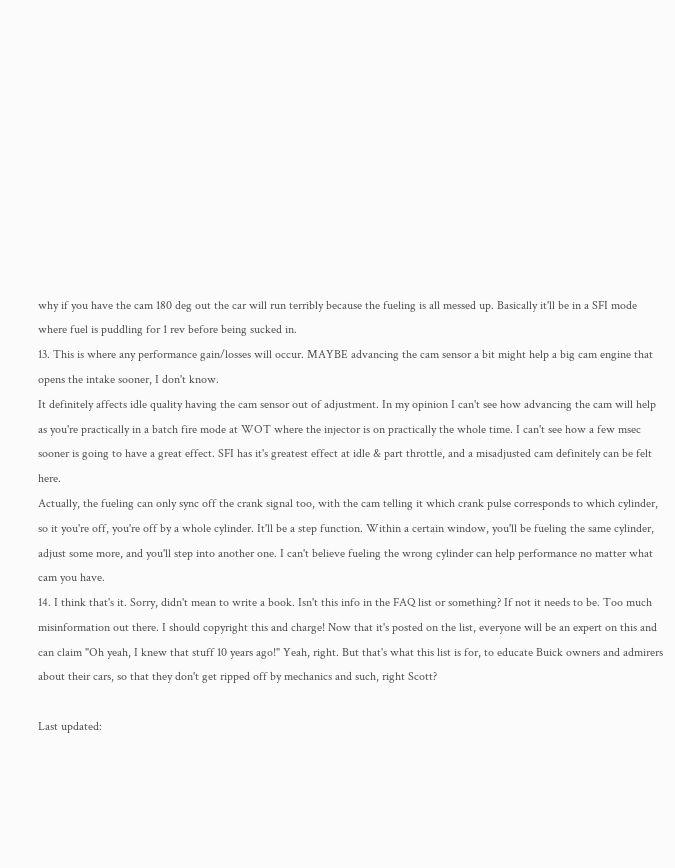why if you have the cam 180 deg out the car will run terribly because the fueling is all messed up. Basically it'll be in a SFI mode where fuel is puddling for 1 rev before being sucked in.
13. This is where any performance gain/losses will occur. MAYBE advancing the cam sensor a bit might help a big cam engine that opens the intake sooner, I don't know.
It definitely affects idle quality having the cam sensor out of adjustment. In my opinion I can't see how advancing the cam will help as you're practically in a batch fire mode at WOT where the injector is on practically the whole time. I can't see how a few msec sooner is going to have a great effect. SFI has it's greatest effect at idle & part throttle, and a misadjusted cam definitely can be felt here.
Actually, the fueling can only sync off the crank signal too, with the cam telling it which crank pulse corresponds to which cylinder, so it you're off, you're off by a whole cylinder. It'll be a step function. Within a certain window, you'll be fueling the same cylinder, adjust some more, and you'll step into another one. I can't believe fueling the wrong cylinder can help performance no matter what cam you have.
14. I think that's it. Sorry, didn't mean to write a book. Isn't this info in the FAQ list or something? If not it needs to be. Too much misinformation out there. I should copyright this and charge! Now that it's posted on the list, everyone will be an expert on this and can claim "Oh yeah, I knew that stuff 10 years ago!" Yeah, right. But that's what this list is for, to educate Buick owners and admirers about their cars, so that they don't get ripped off by mechanics and such, right Scott?

Last updated: